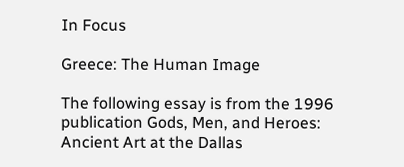In Focus

Greece: The Human Image

The following essay is from the 1996 publication Gods, Men, and Heroes: Ancient Art at the Dallas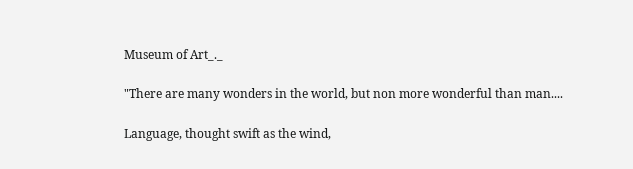Museum of Art_._

"There are many wonders in the world, but non more wonderful than man....

Language, thought swift as the wind,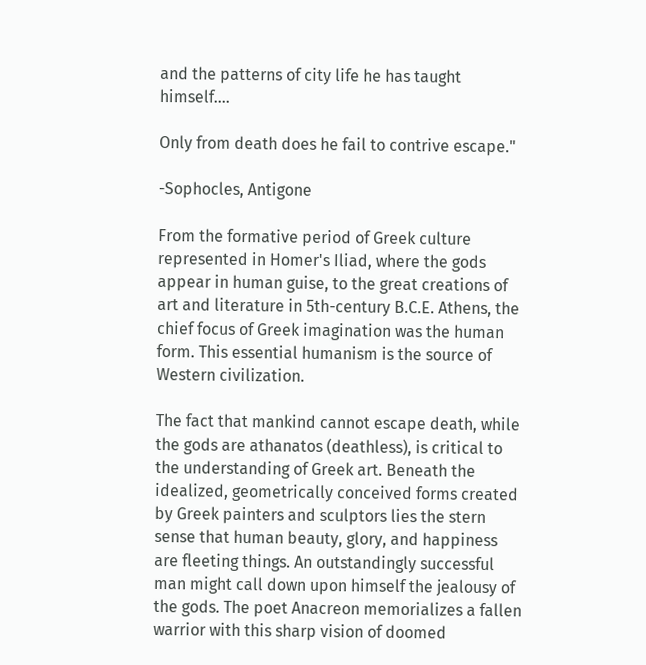and the patterns of city life he has taught himself....

Only from death does he fail to contrive escape."

-Sophocles, Antigone

From the formative period of Greek culture represented in Homer's Iliad, where the gods appear in human guise, to the great creations of art and literature in 5th-century B.C.E. Athens, the chief focus of Greek imagination was the human form. This essential humanism is the source of Western civilization.

The fact that mankind cannot escape death, while the gods are athanatos (deathless), is critical to the understanding of Greek art. Beneath the idealized, geometrically conceived forms created by Greek painters and sculptors lies the stern sense that human beauty, glory, and happiness are fleeting things. An outstandingly successful man might call down upon himself the jealousy of the gods. The poet Anacreon memorializes a fallen warrior with this sharp vision of doomed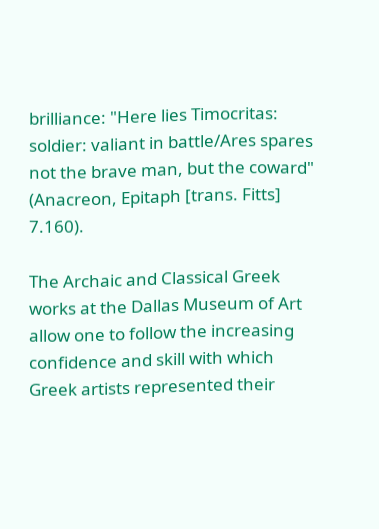brilliance: "Here lies Timocritas: soldier: valiant in battle/Ares spares not the brave man, but the coward" (Anacreon, Epitaph [trans. Fitts] 7.160).

The Archaic and Classical Greek works at the Dallas Museum of Art allow one to follow the increasing confidence and skill with which Greek artists represented their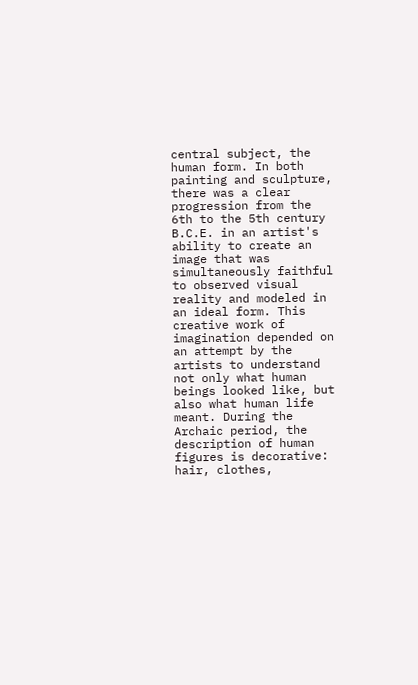central subject, the human form. In both painting and sculpture, there was a clear progression from the 6th to the 5th century B.C.E. in an artist's ability to create an image that was simultaneously faithful to observed visual reality and modeled in an ideal form. This creative work of imagination depended on an attempt by the artists to understand not only what human beings looked like, but also what human life meant. During the Archaic period, the description of human figures is decorative: hair, clothes,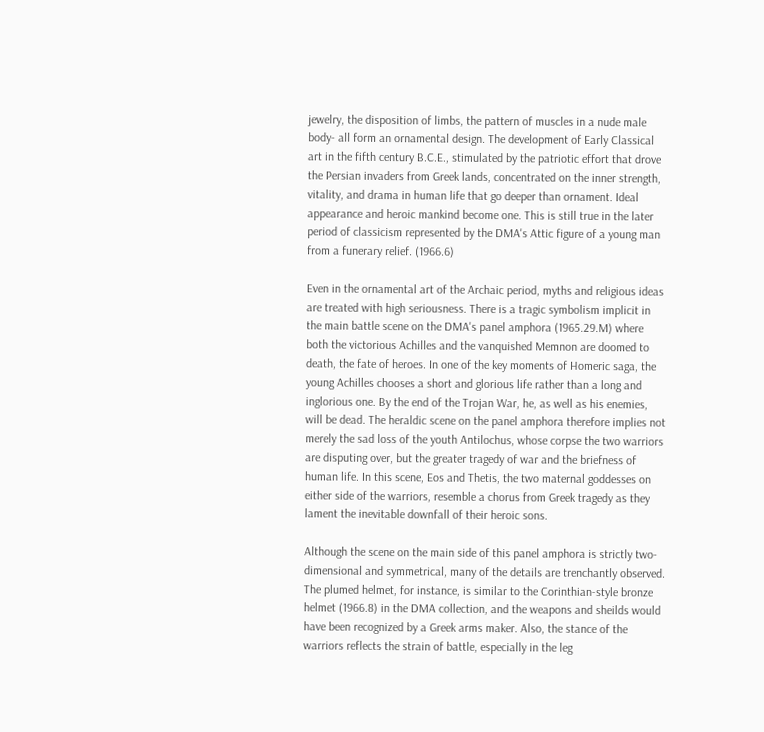jewelry, the disposition of limbs, the pattern of muscles in a nude male body- all form an ornamental design. The development of Early Classical art in the fifth century B.C.E., stimulated by the patriotic effort that drove the Persian invaders from Greek lands, concentrated on the inner strength, vitality, and drama in human life that go deeper than ornament. Ideal appearance and heroic mankind become one. This is still true in the later period of classicism represented by the DMA's Attic figure of a young man from a funerary relief. (1966.6)

Even in the ornamental art of the Archaic period, myths and religious ideas are treated with high seriousness. There is a tragic symbolism implicit in the main battle scene on the DMA's panel amphora (1965.29.M) where both the victorious Achilles and the vanquished Memnon are doomed to death, the fate of heroes. In one of the key moments of Homeric saga, the young Achilles chooses a short and glorious life rather than a long and inglorious one. By the end of the Trojan War, he, as well as his enemies, will be dead. The heraldic scene on the panel amphora therefore implies not merely the sad loss of the youth Antilochus, whose corpse the two warriors are disputing over, but the greater tragedy of war and the briefness of human life. In this scene, Eos and Thetis, the two maternal goddesses on either side of the warriors, resemble a chorus from Greek tragedy as they lament the inevitable downfall of their heroic sons.

Although the scene on the main side of this panel amphora is strictly two-dimensional and symmetrical, many of the details are trenchantly observed. The plumed helmet, for instance, is similar to the Corinthian-style bronze helmet (1966.8) in the DMA collection, and the weapons and sheilds would have been recognized by a Greek arms maker. Also, the stance of the warriors reflects the strain of battle, especially in the leg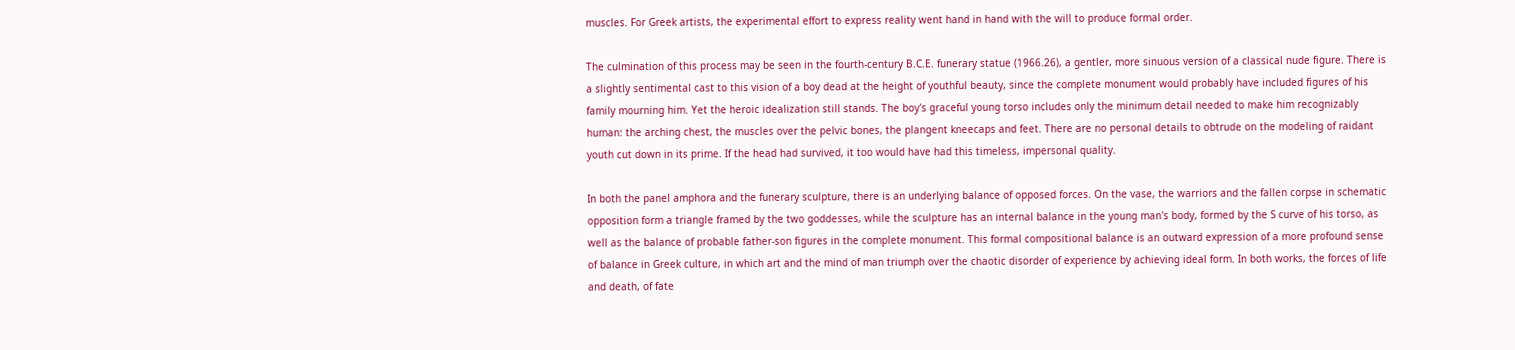muscles. For Greek artists, the experimental effort to express reality went hand in hand with the will to produce formal order.

The culmination of this process may be seen in the fourth-century B.C.E. funerary statue (1966.26), a gentler, more sinuous version of a classical nude figure. There is a slightly sentimental cast to this vision of a boy dead at the height of youthful beauty, since the complete monument would probably have included figures of his family mourning him. Yet the heroic idealization still stands. The boy's graceful young torso includes only the minimum detail needed to make him recognizably human: the arching chest, the muscles over the pelvic bones, the plangent kneecaps and feet. There are no personal details to obtrude on the modeling of raidant youth cut down in its prime. If the head had survived, it too would have had this timeless, impersonal quality.

In both the panel amphora and the funerary sculpture, there is an underlying balance of opposed forces. On the vase, the warriors and the fallen corpse in schematic opposition form a triangle framed by the two goddesses, while the sculpture has an internal balance in the young man's body, formed by the S curve of his torso, as well as the balance of probable father-son figures in the complete monument. This formal compositional balance is an outward expression of a more profound sense of balance in Greek culture, in which art and the mind of man triumph over the chaotic disorder of experience by achieving ideal form. In both works, the forces of life and death, of fate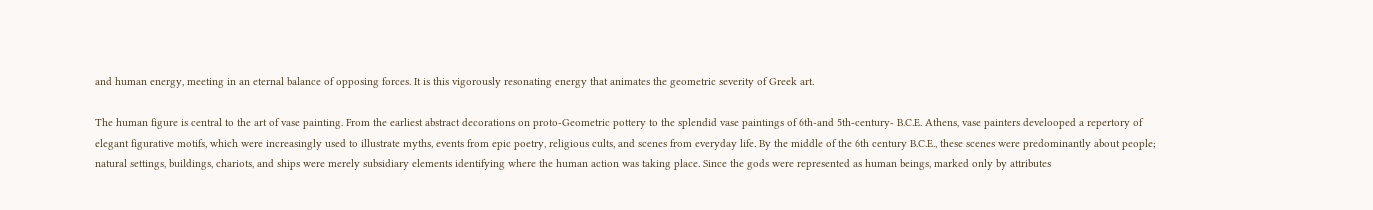and human energy, meeting in an eternal balance of opposing forces. It is this vigorously resonating energy that animates the geometric severity of Greek art.

The human figure is central to the art of vase painting. From the earliest abstract decorations on proto-Geometric pottery to the splendid vase paintings of 6th-and 5th-century- B.C.E. Athens, vase painters develooped a repertory of elegant figurative motifs, which were increasingly used to illustrate myths, events from epic poetry, religious cults, and scenes from everyday life. By the middle of the 6th century B.C.E., these scenes were predominantly about people; natural settings, buildings, chariots, and ships were merely subsidiary elements identifying where the human action was taking place. Since the gods were represented as human beings, marked only by attributes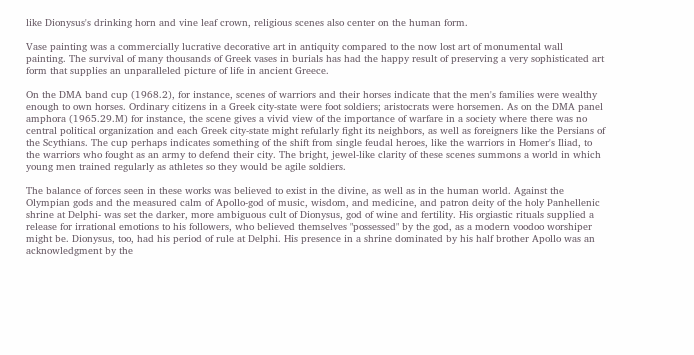like Dionysus's drinking horn and vine leaf crown, religious scenes also center on the human form.

Vase painting was a commercially lucrative decorative art in antiquity compared to the now lost art of monumental wall painting. The survival of many thousands of Greek vases in burials has had the happy result of preserving a very sophisticated art form that supplies an unparalleled picture of life in ancient Greece.

On the DMA band cup (1968.2), for instance, scenes of warriors and their horses indicate that the men's families were wealthy enough to own horses. Ordinary citizens in a Greek city-state were foot soldiers; aristocrats were horsemen. As on the DMA panel amphora (1965.29.M) for instance, the scene gives a vivid view of the importance of warfare in a society where there was no central political organization and each Greek city-state might refularly fight its neighbors, as well as foreigners like the Persians of the Scythians. The cup perhaps indicates something of the shift from single feudal heroes, like the warriors in Homer's Iliad, to the warriors who fought as an army to defend their city. The bright, jewel-like clarity of these scenes summons a world in which young men trained regularly as athletes so they would be agile soldiers.

The balance of forces seen in these works was believed to exist in the divine, as well as in the human world. Against the Olympian gods and the measured calm of Apollo-god of music, wisdom, and medicine, and patron deity of the holy Panhellenic shrine at Delphi- was set the darker, more ambiguous cult of Dionysus, god of wine and fertility. His orgiastic rituals supplied a release for irrational emotions to his followers, who believed themselves "possessed" by the god, as a modern voodoo worshiper might be. Dionysus, too, had his period of rule at Delphi. His presence in a shrine dominated by his half brother Apollo was an acknowledgment by the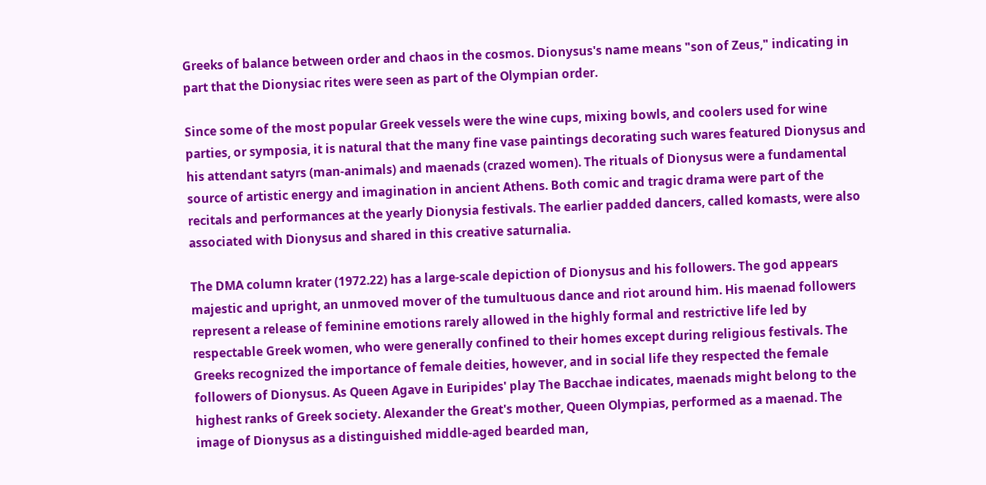Greeks of balance between order and chaos in the cosmos. Dionysus's name means "son of Zeus," indicating in part that the Dionysiac rites were seen as part of the Olympian order.

Since some of the most popular Greek vessels were the wine cups, mixing bowls, and coolers used for wine parties, or symposia, it is natural that the many fine vase paintings decorating such wares featured Dionysus and his attendant satyrs (man-animals) and maenads (crazed women). The rituals of Dionysus were a fundamental source of artistic energy and imagination in ancient Athens. Both comic and tragic drama were part of the recitals and performances at the yearly Dionysia festivals. The earlier padded dancers, called komasts, were also associated with Dionysus and shared in this creative saturnalia.

The DMA column krater (1972.22) has a large-scale depiction of Dionysus and his followers. The god appears majestic and upright, an unmoved mover of the tumultuous dance and riot around him. His maenad followers represent a release of feminine emotions rarely allowed in the highly formal and restrictive life led by respectable Greek women, who were generally confined to their homes except during religious festivals. The Greeks recognized the importance of female deities, however, and in social life they respected the female followers of Dionysus. As Queen Agave in Euripides' play The Bacchae indicates, maenads might belong to the highest ranks of Greek society. Alexander the Great's mother, Queen Olympias, performed as a maenad. The image of Dionysus as a distinguished middle-aged bearded man,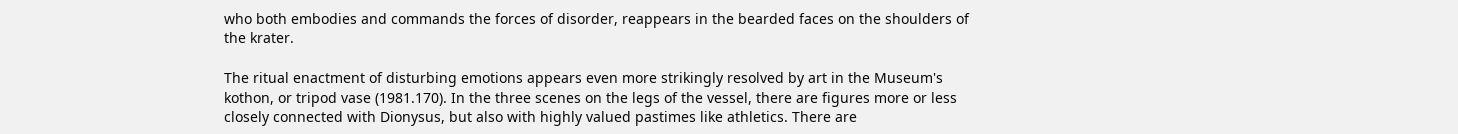who both embodies and commands the forces of disorder, reappears in the bearded faces on the shoulders of the krater.

The ritual enactment of disturbing emotions appears even more strikingly resolved by art in the Museum's kothon, or tripod vase (1981.170). In the three scenes on the legs of the vessel, there are figures more or less closely connected with Dionysus, but also with highly valued pastimes like athletics. There are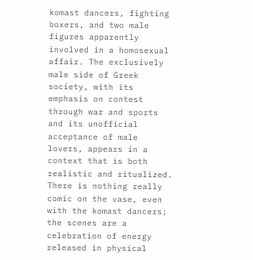komast dancers, fighting boxers, and two male figures apparently involved in a homosexual affair. The exclusively male side of Greek society, with its emphasis on contest through war and sports and its unofficial acceptance of male lovers, appears in a context that is both realistic and ritualized. There is nothing really comic on the vase, even with the komast dancers; the scenes are a celebration of energy released in physical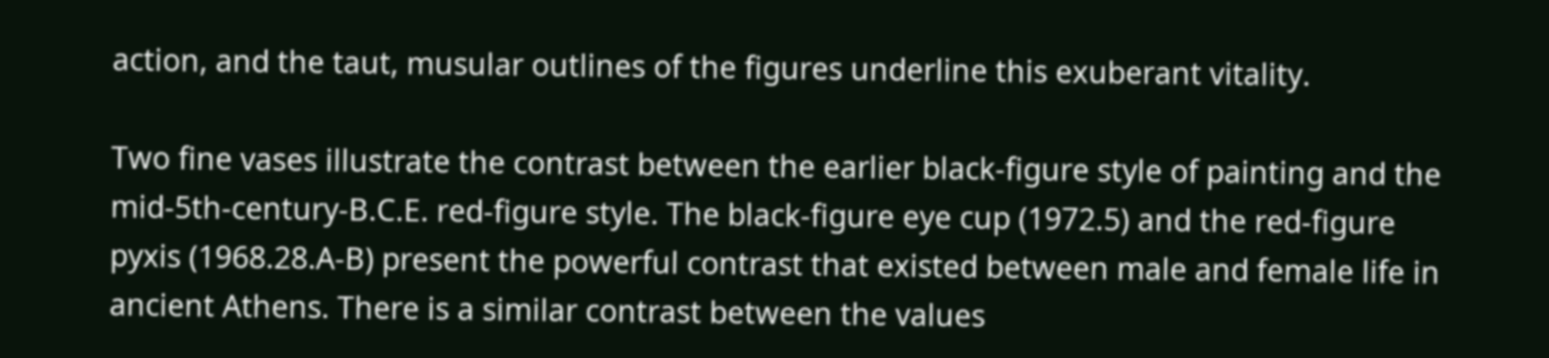action, and the taut, musular outlines of the figures underline this exuberant vitality.

Two fine vases illustrate the contrast between the earlier black-figure style of painting and the mid-5th-century-B.C.E. red-figure style. The black-figure eye cup (1972.5) and the red-figure pyxis (1968.28.A-B) present the powerful contrast that existed between male and female life in ancient Athens. There is a similar contrast between the values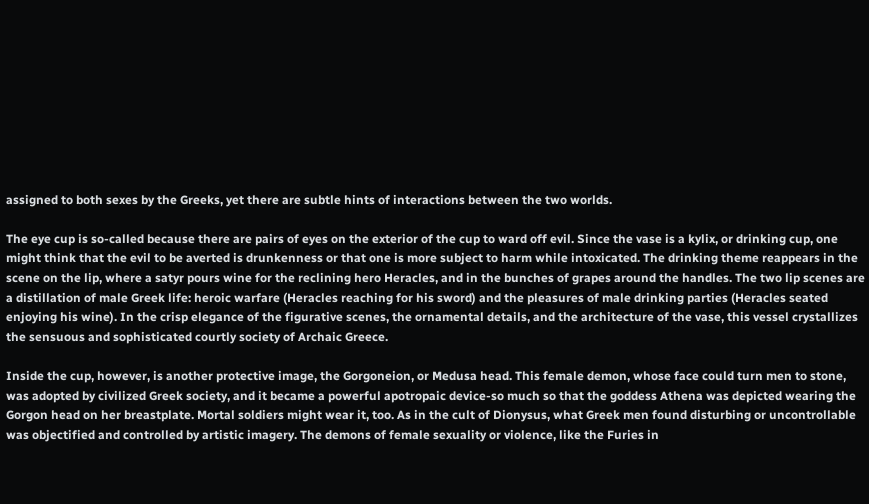assigned to both sexes by the Greeks, yet there are subtle hints of interactions between the two worlds.

The eye cup is so-called because there are pairs of eyes on the exterior of the cup to ward off evil. Since the vase is a kylix, or drinking cup, one might think that the evil to be averted is drunkenness or that one is more subject to harm while intoxicated. The drinking theme reappears in the scene on the lip, where a satyr pours wine for the reclining hero Heracles, and in the bunches of grapes around the handles. The two lip scenes are a distillation of male Greek life: heroic warfare (Heracles reaching for his sword) and the pleasures of male drinking parties (Heracles seated enjoying his wine). In the crisp elegance of the figurative scenes, the ornamental details, and the architecture of the vase, this vessel crystallizes the sensuous and sophisticated courtly society of Archaic Greece.

Inside the cup, however, is another protective image, the Gorgoneion, or Medusa head. This female demon, whose face could turn men to stone, was adopted by civilized Greek society, and it became a powerful apotropaic device-so much so that the goddess Athena was depicted wearing the Gorgon head on her breastplate. Mortal soldiers might wear it, too. As in the cult of Dionysus, what Greek men found disturbing or uncontrollable was objectified and controlled by artistic imagery. The demons of female sexuality or violence, like the Furies in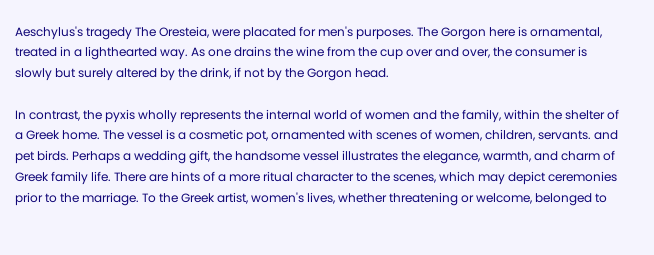Aeschylus's tragedy The Oresteia, were placated for men's purposes. The Gorgon here is ornamental, treated in a lighthearted way. As one drains the wine from the cup over and over, the consumer is slowly but surely altered by the drink, if not by the Gorgon head.

In contrast, the pyxis wholly represents the internal world of women and the family, within the shelter of a Greek home. The vessel is a cosmetic pot, ornamented with scenes of women, children, servants. and pet birds. Perhaps a wedding gift, the handsome vessel illustrates the elegance, warmth, and charm of Greek family life. There are hints of a more ritual character to the scenes, which may depict ceremonies prior to the marriage. To the Greek artist, women's lives, whether threatening or welcome, belonged to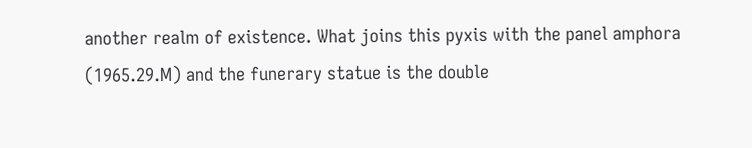another realm of existence. What joins this pyxis with the panel amphora (1965.29.M) and the funerary statue is the double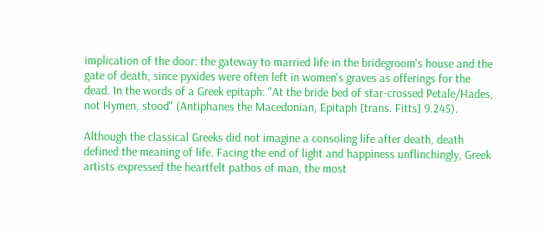implication of the door: the gateway to married life in the bridegroom's house and the gate of death, since pyxides were often left in women's graves as offerings for the dead. In the words of a Greek epitaph: "At the bride bed of star-crossed Petale/Hades, not Hymen, stood" (Antiphanes the Macedonian, Epitaph [trans. Fitts] 9.245).

Although the classical Greeks did not imagine a consoling life after death, death defined the meaning of life. Facing the end of light and happiness unflinchingly, Greek artists expressed the heartfelt pathos of man, the most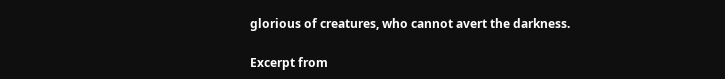glorious of creatures, who cannot avert the darkness.

Excerpt from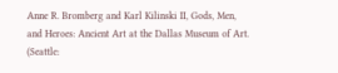Anne R. Bromberg and Karl Kilinski II, Gods, Men, and Heroes: Ancient Art at the Dallas Museum of Art. (Seattle: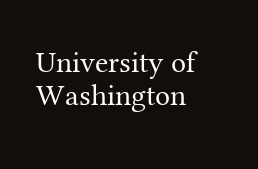University of Washington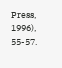Press, 1996), 55-57.